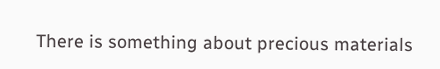There is something about precious materials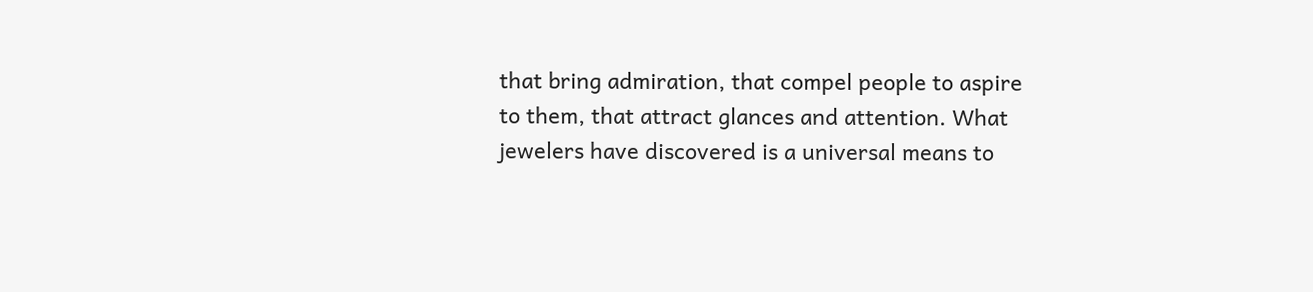that bring admiration, that compel people to aspire to them, that attract glances and attention. What jewelers have discovered is a universal means to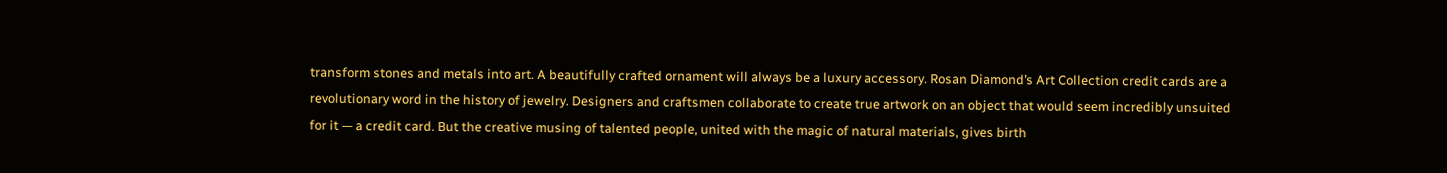transform stones and metals into art. A beautifully crafted ornament will always be a luxury accessory. Rosan Diamond’s Art Collection credit cards are a revolutionary word in the history of jewelry. Designers and craftsmen collaborate to create true artwork on an object that would seem incredibly unsuited for it — a credit card. But the creative musing of talented people, united with the magic of natural materials, gives birth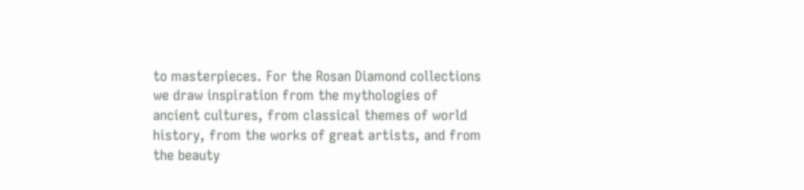to masterpieces. For the Rosan Diamond collections we draw inspiration from the mythologies of ancient cultures, from classical themes of world history, from the works of great artists, and from the beauty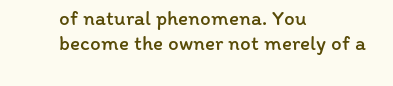of natural phenomena. You become the owner not merely of a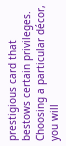prestigious card that bestows certain privileges. Choosing a particular décor, you will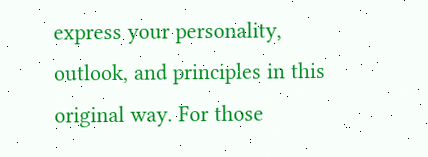express your personality, outlook, and principles in this original way. For those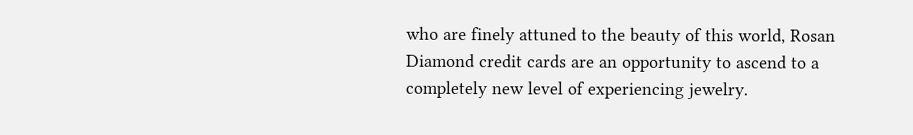who are finely attuned to the beauty of this world, Rosan Diamond credit cards are an opportunity to ascend to a completely new level of experiencing jewelry.